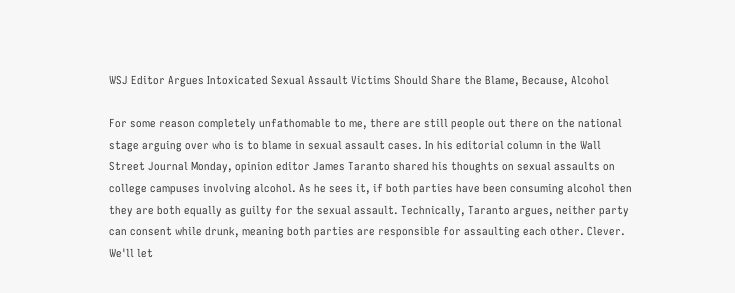WSJ Editor Argues Intoxicated Sexual Assault Victims Should Share the Blame, Because, Alcohol

For some reason completely unfathomable to me, there are still people out there on the national stage arguing over who is to blame in sexual assault cases. In his editorial column in the Wall Street Journal Monday, opinion editor James Taranto shared his thoughts on sexual assaults on college campuses involving alcohol. As he sees it, if both parties have been consuming alcohol then they are both equally as guilty for the sexual assault. Technically, Taranto argues, neither party can consent while drunk, meaning both parties are responsible for assaulting each other. Clever. We'll let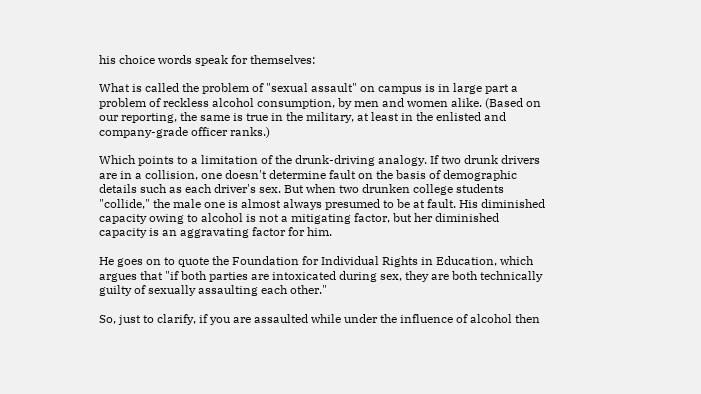his choice words speak for themselves:

What is called the problem of "sexual assault" on campus is in large part a problem of reckless alcohol consumption, by men and women alike. (Based on our reporting, the same is true in the military, at least in the enlisted and company-grade officer ranks.)

Which points to a limitation of the drunk-driving analogy. If two drunk drivers are in a collision, one doesn't determine fault on the basis of demographic details such as each driver's sex. But when two drunken college students "collide," the male one is almost always presumed to be at fault. His diminished capacity owing to alcohol is not a mitigating factor, but her diminished capacity is an aggravating factor for him.

He goes on to quote the Foundation for Individual Rights in Education, which argues that "if both parties are intoxicated during sex, they are both technically guilty of sexually assaulting each other."

So, just to clarify, if you are assaulted while under the influence of alcohol then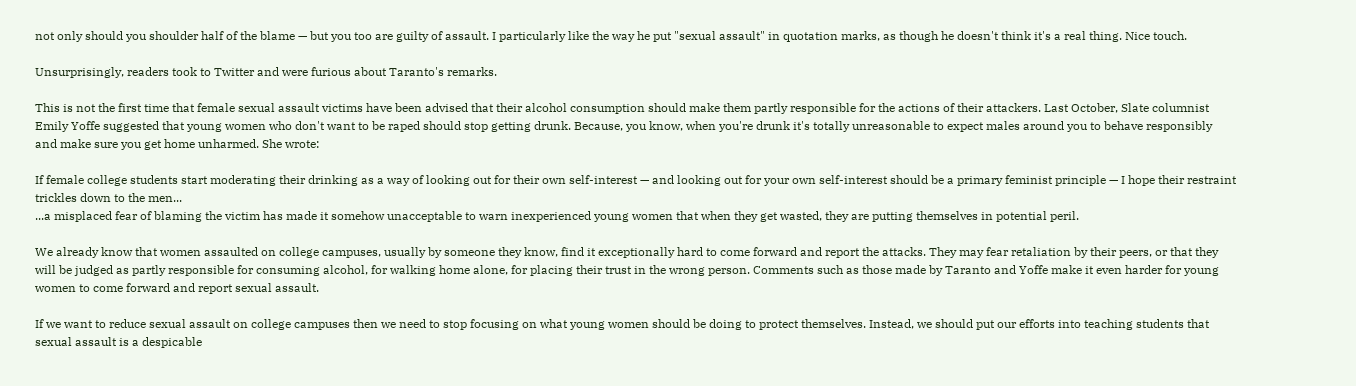not only should you shoulder half of the blame — but you too are guilty of assault. I particularly like the way he put "sexual assault" in quotation marks, as though he doesn't think it's a real thing. Nice touch.

Unsurprisingly, readers took to Twitter and were furious about Taranto's remarks.

This is not the first time that female sexual assault victims have been advised that their alcohol consumption should make them partly responsible for the actions of their attackers. Last October, Slate columnist Emily Yoffe suggested that young women who don't want to be raped should stop getting drunk. Because, you know, when you're drunk it's totally unreasonable to expect males around you to behave responsibly and make sure you get home unharmed. She wrote:

If female college students start moderating their drinking as a way of looking out for their own self-interest — and looking out for your own self-interest should be a primary feminist principle — I hope their restraint trickles down to the men...
...a misplaced fear of blaming the victim has made it somehow unacceptable to warn inexperienced young women that when they get wasted, they are putting themselves in potential peril.

We already know that women assaulted on college campuses, usually by someone they know, find it exceptionally hard to come forward and report the attacks. They may fear retaliation by their peers, or that they will be judged as partly responsible for consuming alcohol, for walking home alone, for placing their trust in the wrong person. Comments such as those made by Taranto and Yoffe make it even harder for young women to come forward and report sexual assault.

If we want to reduce sexual assault on college campuses then we need to stop focusing on what young women should be doing to protect themselves. Instead, we should put our efforts into teaching students that sexual assault is a despicable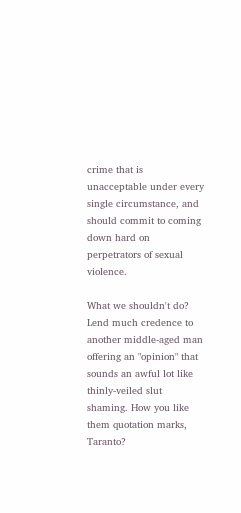crime that is unacceptable under every single circumstance, and should commit to coming down hard on perpetrators of sexual violence.

What we shouldn't do? Lend much credence to another middle-aged man offering an "opinion" that sounds an awful lot like thinly-veiled slut shaming. How you like them quotation marks, Taranto?